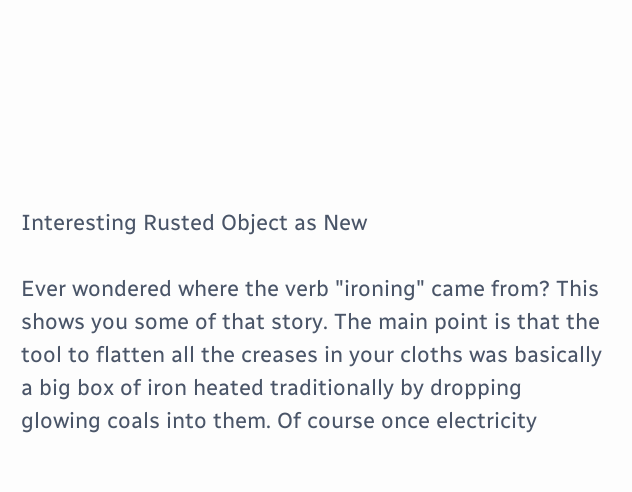Interesting Rusted Object as New

Ever wondered where the verb "ironing" came from? This shows you some of that story. The main point is that the tool to flatten all the creases in your cloths was basically a big box of iron heated traditionally by dropping glowing coals into them. Of course once electricity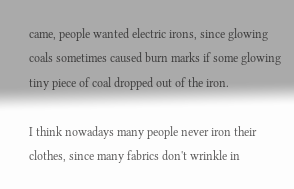came, people wanted electric irons, since glowing coals sometimes caused burn marks if some glowing tiny piece of coal dropped out of the iron.

I think nowadays many people never iron their clothes, since many fabrics don't wrinkle in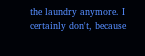the laundry anymore. I certainly don't, because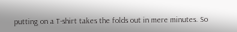putting on a T-shirt takes the folds out in mere minutes. So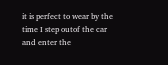it is perfect to wear by the time I step outof the car and enter the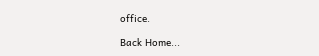office.

Back Home...